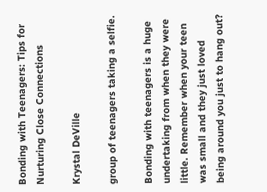Bonding with Teenagers: Tips for Nurturing Close Connections

Krystal DeVille

group of teenagers taking a selfie.

Bonding with teenagers is a huge undertaking from when they were little. Remember when your teen was small and they just loved being around you just to hang out?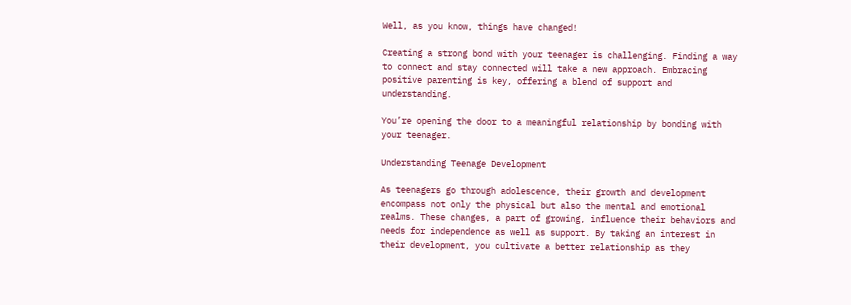Well, as you know, things have changed!

Creating a strong bond with your teenager is challenging. Finding a way to connect and stay connected will take a new approach. Embracing positive parenting is key, offering a blend of support and understanding.

You’re opening the door to a meaningful relationship by bonding with your teenager.

Understanding Teenage Development

As teenagers go through adolescence, their growth and development encompass not only the physical but also the mental and emotional realms. These changes, a part of growing, influence their behaviors and needs for independence as well as support. By taking an interest in their development, you cultivate a better relationship as they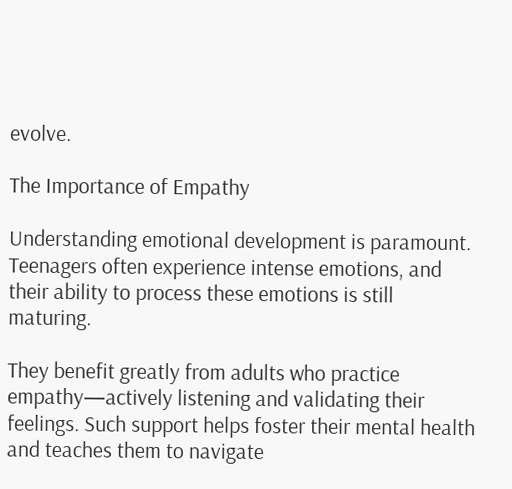evolve.

The Importance of Empathy

Understanding emotional development is paramount. Teenagers often experience intense emotions, and their ability to process these emotions is still maturing.

They benefit greatly from adults who practice empathy—actively listening and validating their feelings. Such support helps foster their mental health and teaches them to navigate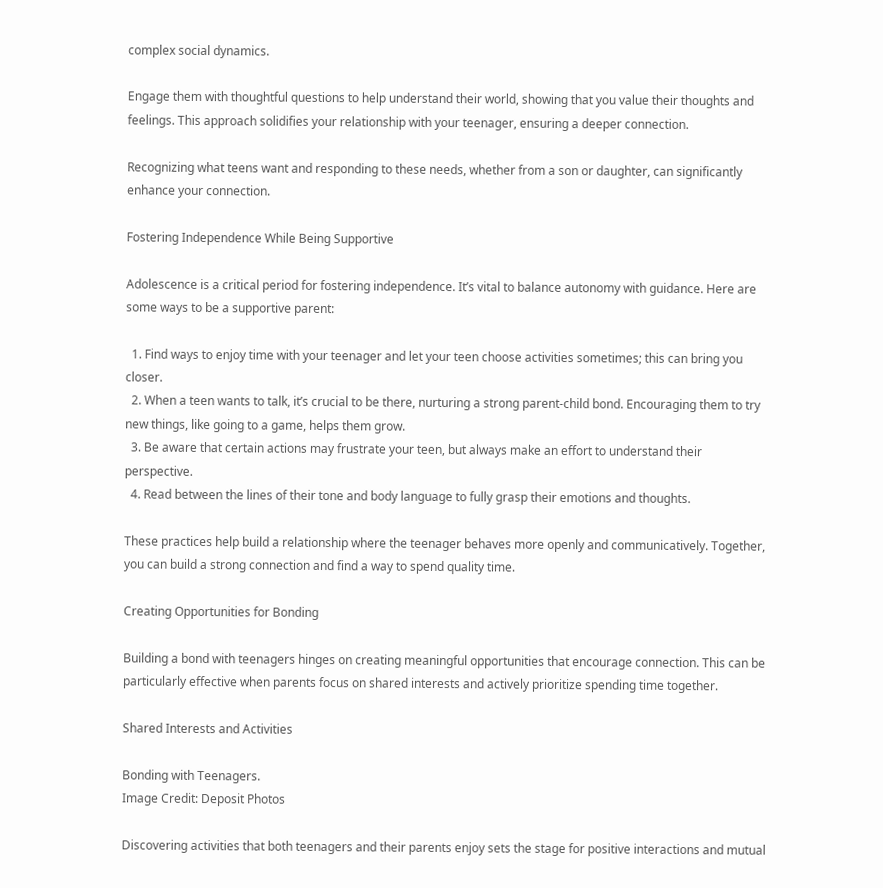complex social dynamics.

Engage them with thoughtful questions to help understand their world, showing that you value their thoughts and feelings. This approach solidifies your relationship with your teenager, ensuring a deeper connection.

Recognizing what teens want and responding to these needs, whether from a son or daughter, can significantly enhance your connection.

Fostering Independence While Being Supportive

Adolescence is a critical period for fostering independence. It’s vital to balance autonomy with guidance. Here are some ways to be a supportive parent:

  1. Find ways to enjoy time with your teenager and let your teen choose activities sometimes; this can bring you closer.
  2. When a teen wants to talk, it’s crucial to be there, nurturing a strong parent-child bond. Encouraging them to try new things, like going to a game, helps them grow.
  3. Be aware that certain actions may frustrate your teen, but always make an effort to understand their perspective.
  4. Read between the lines of their tone and body language to fully grasp their emotions and thoughts.

These practices help build a relationship where the teenager behaves more openly and communicatively. Together, you can build a strong connection and find a way to spend quality time.

Creating Opportunities for Bonding

Building a bond with teenagers hinges on creating meaningful opportunities that encourage connection. This can be particularly effective when parents focus on shared interests and actively prioritize spending time together.

Shared Interests and Activities

Bonding with Teenagers.
Image Credit: Deposit Photos

Discovering activities that both teenagers and their parents enjoy sets the stage for positive interactions and mutual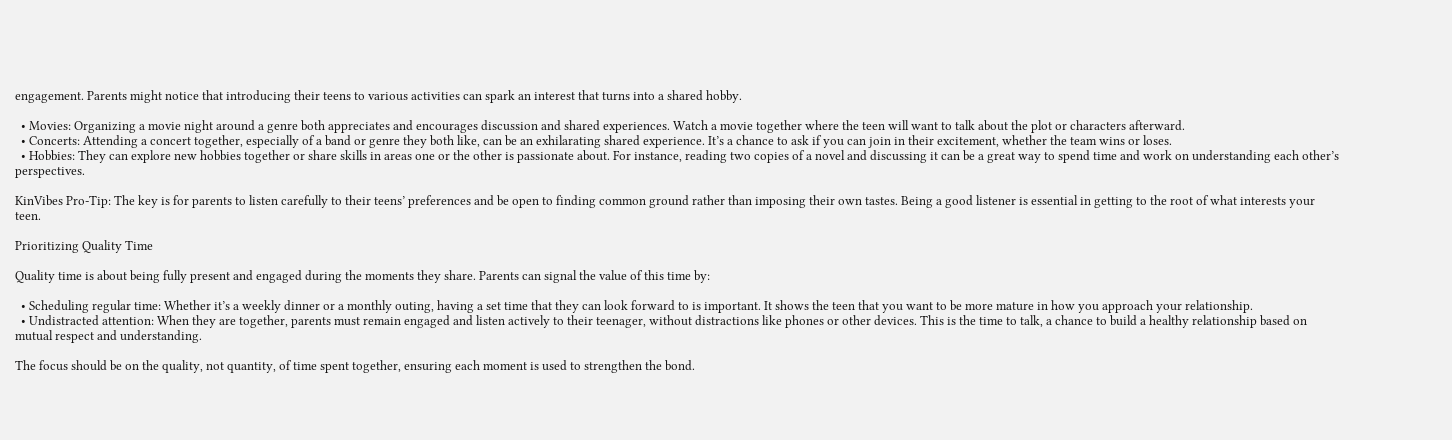engagement. Parents might notice that introducing their teens to various activities can spark an interest that turns into a shared hobby.

  • Movies: Organizing a movie night around a genre both appreciates and encourages discussion and shared experiences. Watch a movie together where the teen will want to talk about the plot or characters afterward.
  • Concerts: Attending a concert together, especially of a band or genre they both like, can be an exhilarating shared experience. It’s a chance to ask if you can join in their excitement, whether the team wins or loses.
  • Hobbies: They can explore new hobbies together or share skills in areas one or the other is passionate about. For instance, reading two copies of a novel and discussing it can be a great way to spend time and work on understanding each other’s perspectives.

KinVibes Pro-Tip: The key is for parents to listen carefully to their teens’ preferences and be open to finding common ground rather than imposing their own tastes. Being a good listener is essential in getting to the root of what interests your teen.

Prioritizing Quality Time

Quality time is about being fully present and engaged during the moments they share. Parents can signal the value of this time by:

  • Scheduling regular time: Whether it’s a weekly dinner or a monthly outing, having a set time that they can look forward to is important. It shows the teen that you want to be more mature in how you approach your relationship.
  • Undistracted attention: When they are together, parents must remain engaged and listen actively to their teenager, without distractions like phones or other devices. This is the time to talk, a chance to build a healthy relationship based on mutual respect and understanding.

The focus should be on the quality, not quantity, of time spent together, ensuring each moment is used to strengthen the bond.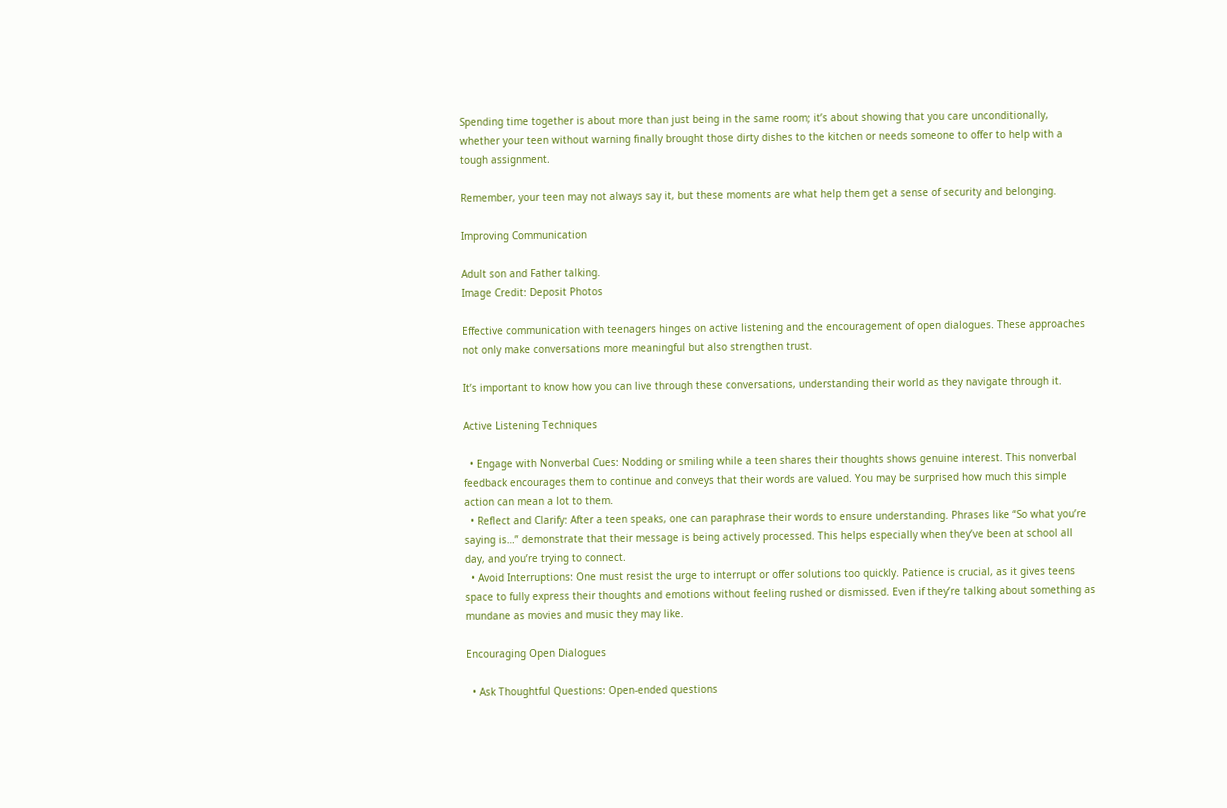Spending time together is about more than just being in the same room; it’s about showing that you care unconditionally, whether your teen without warning finally brought those dirty dishes to the kitchen or needs someone to offer to help with a tough assignment.

Remember, your teen may not always say it, but these moments are what help them get a sense of security and belonging.

Improving Communication

Adult son and Father talking.
Image Credit: Deposit Photos

Effective communication with teenagers hinges on active listening and the encouragement of open dialogues. These approaches not only make conversations more meaningful but also strengthen trust.

It’s important to know how you can live through these conversations, understanding their world as they navigate through it.

Active Listening Techniques

  • Engage with Nonverbal Cues: Nodding or smiling while a teen shares their thoughts shows genuine interest. This nonverbal feedback encourages them to continue and conveys that their words are valued. You may be surprised how much this simple action can mean a lot to them.
  • Reflect and Clarify: After a teen speaks, one can paraphrase their words to ensure understanding. Phrases like “So what you’re saying is…” demonstrate that their message is being actively processed. This helps especially when they’ve been at school all day, and you’re trying to connect.
  • Avoid Interruptions: One must resist the urge to interrupt or offer solutions too quickly. Patience is crucial, as it gives teens space to fully express their thoughts and emotions without feeling rushed or dismissed. Even if they’re talking about something as mundane as movies and music they may like.

Encouraging Open Dialogues

  • Ask Thoughtful Questions: Open-ended questions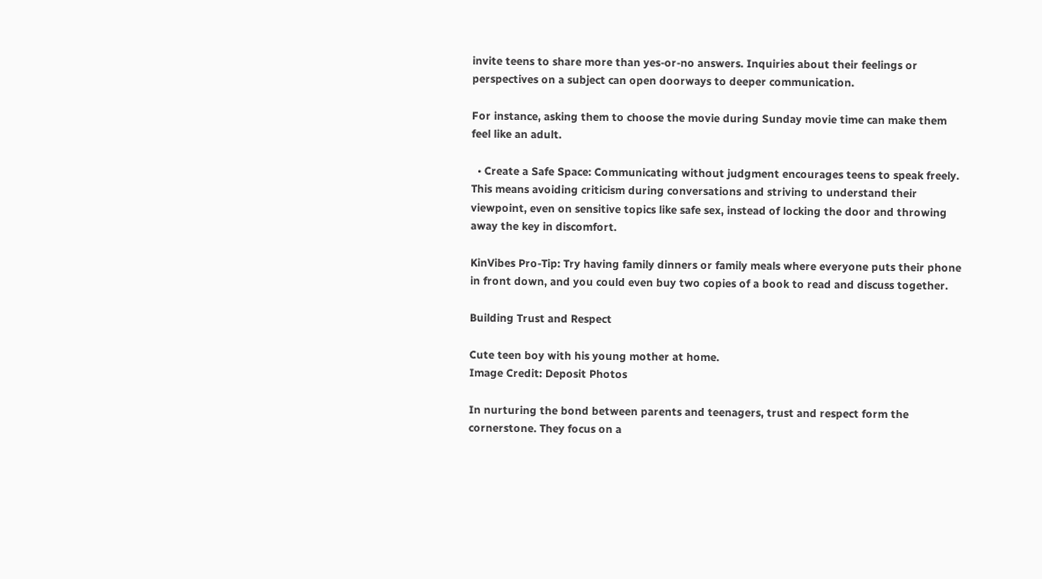invite teens to share more than yes-or-no answers. Inquiries about their feelings or perspectives on a subject can open doorways to deeper communication.

For instance, asking them to choose the movie during Sunday movie time can make them feel like an adult.

  • Create a Safe Space: Communicating without judgment encourages teens to speak freely. This means avoiding criticism during conversations and striving to understand their viewpoint, even on sensitive topics like safe sex, instead of locking the door and throwing away the key in discomfort.

KinVibes Pro-Tip: Try having family dinners or family meals where everyone puts their phone in front down, and you could even buy two copies of a book to read and discuss together.

Building Trust and Respect

Cute teen boy with his young mother at home.
Image Credit: Deposit Photos

In nurturing the bond between parents and teenagers, trust and respect form the cornerstone. They focus on a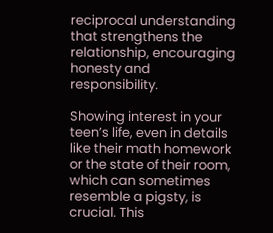reciprocal understanding that strengthens the relationship, encouraging honesty and responsibility.

Showing interest in your teen’s life, even in details like their math homework or the state of their room, which can sometimes resemble a pigsty, is crucial. This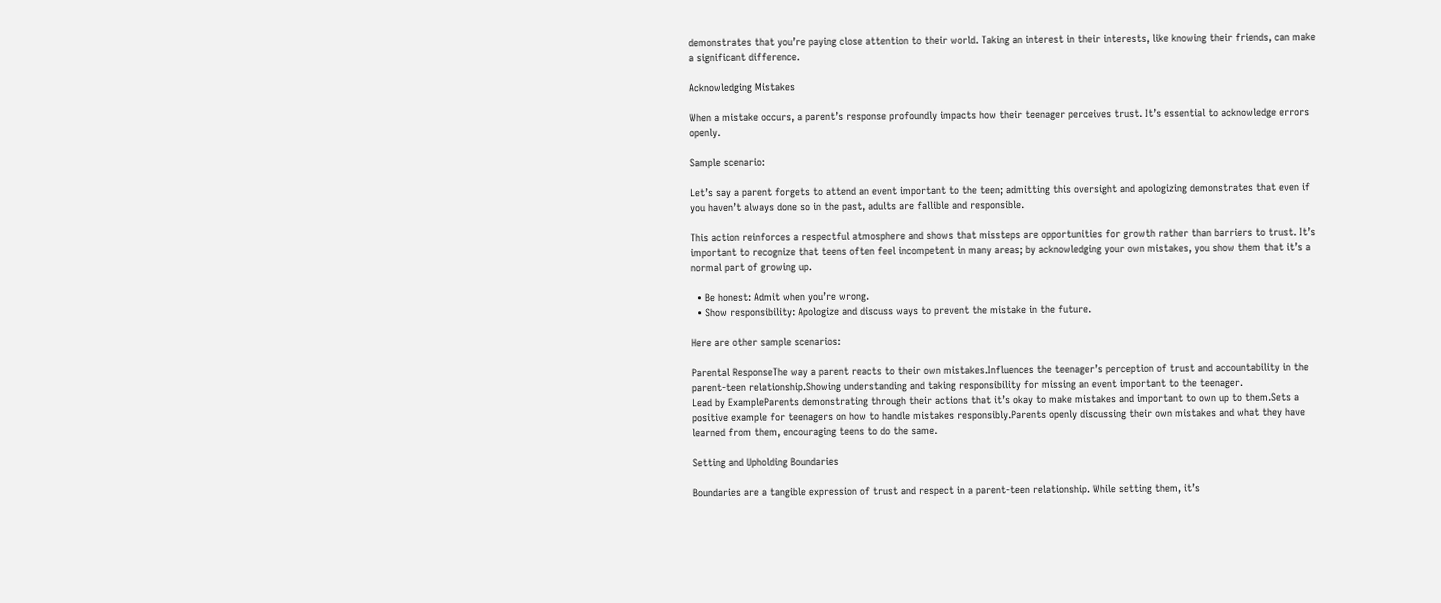demonstrates that you’re paying close attention to their world. Taking an interest in their interests, like knowing their friends, can make a significant difference.

Acknowledging Mistakes

When a mistake occurs, a parent’s response profoundly impacts how their teenager perceives trust. It’s essential to acknowledge errors openly.

Sample scenario:

Let’s say a parent forgets to attend an event important to the teen; admitting this oversight and apologizing demonstrates that even if you haven’t always done so in the past, adults are fallible and responsible.

This action reinforces a respectful atmosphere and shows that missteps are opportunities for growth rather than barriers to trust. It’s important to recognize that teens often feel incompetent in many areas; by acknowledging your own mistakes, you show them that it’s a normal part of growing up.

  • Be honest: Admit when you’re wrong.
  • Show responsibility: Apologize and discuss ways to prevent the mistake in the future.

Here are other sample scenarios:

Parental ResponseThe way a parent reacts to their own mistakes.Influences the teenager’s perception of trust and accountability in the parent-teen relationship.Showing understanding and taking responsibility for missing an event important to the teenager.
Lead by ExampleParents demonstrating through their actions that it’s okay to make mistakes and important to own up to them.Sets a positive example for teenagers on how to handle mistakes responsibly.Parents openly discussing their own mistakes and what they have learned from them, encouraging teens to do the same.

Setting and Upholding Boundaries

Boundaries are a tangible expression of trust and respect in a parent-teen relationship. While setting them, it’s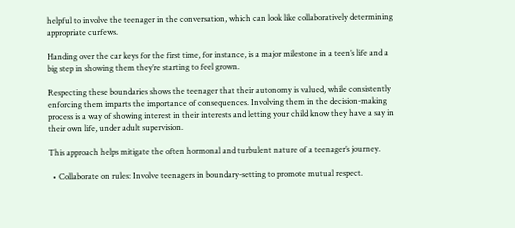helpful to involve the teenager in the conversation, which can look like collaboratively determining appropriate curfews.

Handing over the car keys for the first time, for instance, is a major milestone in a teen’s life and a big step in showing them they’re starting to feel grown.

Respecting these boundaries shows the teenager that their autonomy is valued, while consistently enforcing them imparts the importance of consequences. Involving them in the decision-making process is a way of showing interest in their interests and letting your child know they have a say in their own life, under adult supervision.

This approach helps mitigate the often hormonal and turbulent nature of a teenager’s journey.

  • Collaborate on rules: Involve teenagers in boundary-setting to promote mutual respect.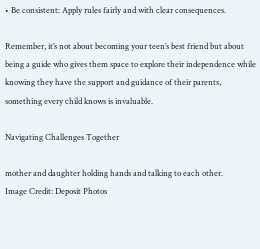• Be consistent: Apply rules fairly and with clear consequences.

Remember, it’s not about becoming your teen’s best friend but about being a guide who gives them space to explore their independence while knowing they have the support and guidance of their parents, something every child knows is invaluable.

Navigating Challenges Together

mother and daughter holding hands and talking to each other.
Image Credit: Deposit Photos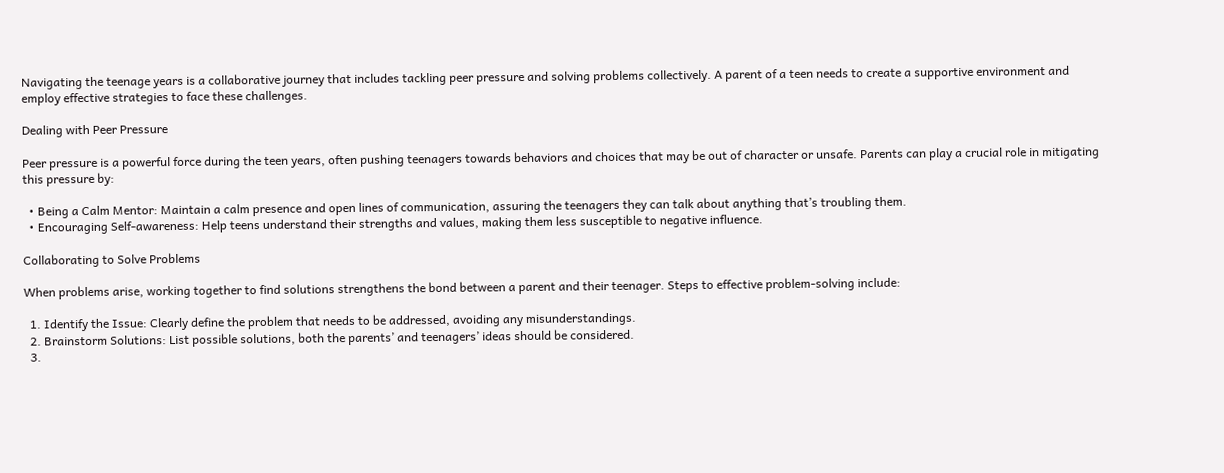Navigating the teenage years is a collaborative journey that includes tackling peer pressure and solving problems collectively. A parent of a teen needs to create a supportive environment and employ effective strategies to face these challenges.

Dealing with Peer Pressure

Peer pressure is a powerful force during the teen years, often pushing teenagers towards behaviors and choices that may be out of character or unsafe. Parents can play a crucial role in mitigating this pressure by:

  • Being a Calm Mentor: Maintain a calm presence and open lines of communication, assuring the teenagers they can talk about anything that’s troubling them.
  • Encouraging Self-awareness: Help teens understand their strengths and values, making them less susceptible to negative influence.

Collaborating to Solve Problems

When problems arise, working together to find solutions strengthens the bond between a parent and their teenager. Steps to effective problem-solving include:

  1. Identify the Issue: Clearly define the problem that needs to be addressed, avoiding any misunderstandings.
  2. Brainstorm Solutions: List possible solutions, both the parents’ and teenagers’ ideas should be considered.
  3.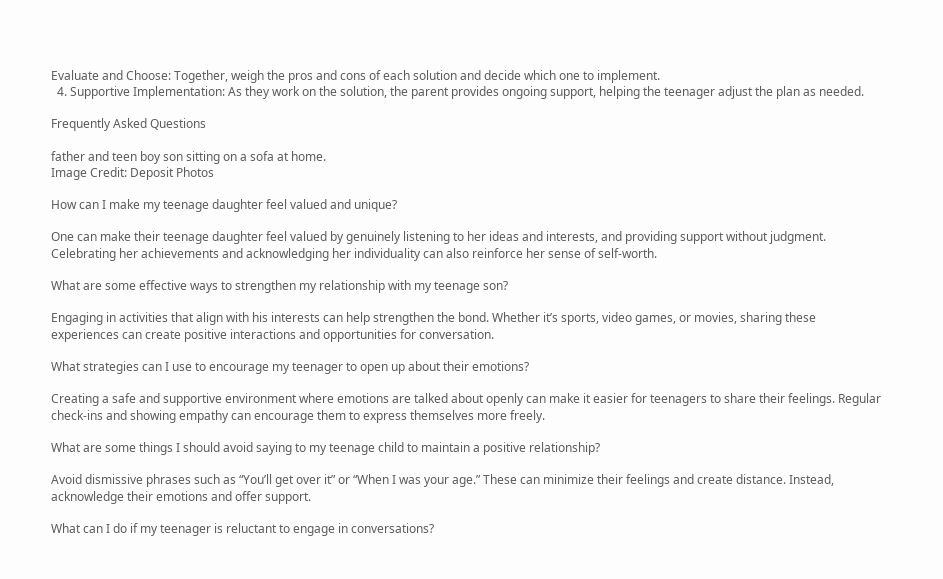Evaluate and Choose: Together, weigh the pros and cons of each solution and decide which one to implement.
  4. Supportive Implementation: As they work on the solution, the parent provides ongoing support, helping the teenager adjust the plan as needed.

Frequently Asked Questions

father and teen boy son sitting on a sofa at home.
Image Credit: Deposit Photos

How can I make my teenage daughter feel valued and unique?

One can make their teenage daughter feel valued by genuinely listening to her ideas and interests, and providing support without judgment. Celebrating her achievements and acknowledging her individuality can also reinforce her sense of self-worth.

What are some effective ways to strengthen my relationship with my teenage son?

Engaging in activities that align with his interests can help strengthen the bond. Whether it’s sports, video games, or movies, sharing these experiences can create positive interactions and opportunities for conversation.

What strategies can I use to encourage my teenager to open up about their emotions?

Creating a safe and supportive environment where emotions are talked about openly can make it easier for teenagers to share their feelings. Regular check-ins and showing empathy can encourage them to express themselves more freely.

What are some things I should avoid saying to my teenage child to maintain a positive relationship?

Avoid dismissive phrases such as “You’ll get over it” or “When I was your age.” These can minimize their feelings and create distance. Instead, acknowledge their emotions and offer support.

What can I do if my teenager is reluctant to engage in conversations?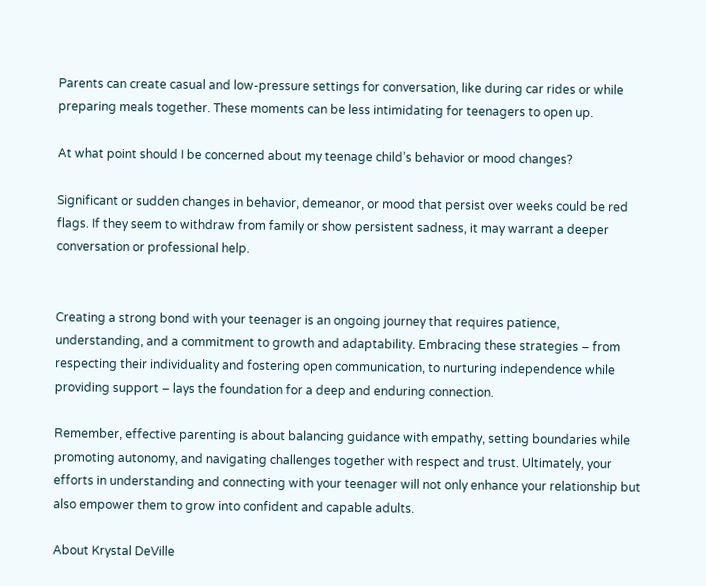Parents can create casual and low-pressure settings for conversation, like during car rides or while preparing meals together. These moments can be less intimidating for teenagers to open up.

At what point should I be concerned about my teenage child’s behavior or mood changes?

Significant or sudden changes in behavior, demeanor, or mood that persist over weeks could be red flags. If they seem to withdraw from family or show persistent sadness, it may warrant a deeper conversation or professional help.


Creating a strong bond with your teenager is an ongoing journey that requires patience, understanding, and a commitment to growth and adaptability. Embracing these strategies – from respecting their individuality and fostering open communication, to nurturing independence while providing support – lays the foundation for a deep and enduring connection.

Remember, effective parenting is about balancing guidance with empathy, setting boundaries while promoting autonomy, and navigating challenges together with respect and trust. Ultimately, your efforts in understanding and connecting with your teenager will not only enhance your relationship but also empower them to grow into confident and capable adults.

About Krystal DeVille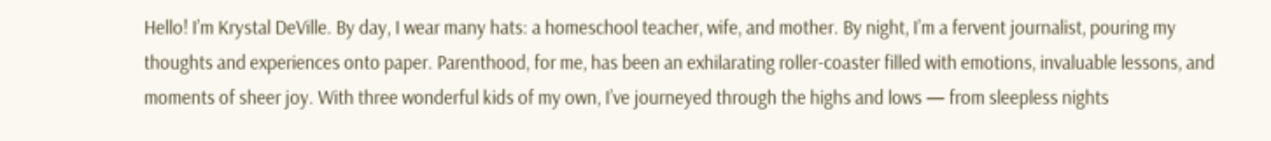Hello! I’m Krystal DeVille. By day, I wear many hats: a homeschool teacher, wife, and mother. By night, I’m a fervent journalist, pouring my thoughts and experiences onto paper. Parenthood, for me, has been an exhilarating roller-coaster filled with emotions, invaluable lessons, and moments of sheer joy. With three wonderful kids of my own, I’ve journeyed through the highs and lows — from sleepless nights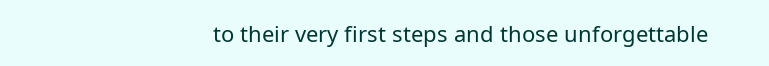to their very first steps and those unforgettable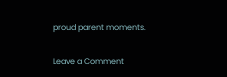proud parent moments.

Leave a Comment